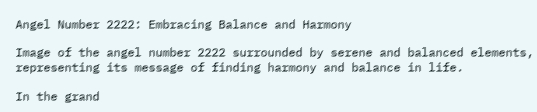Angel Number 2222: Embracing Balance and Harmony

Image of the angel number 2222 surrounded by serene and balanced elements, representing its message of finding harmony and balance in life.

In the grand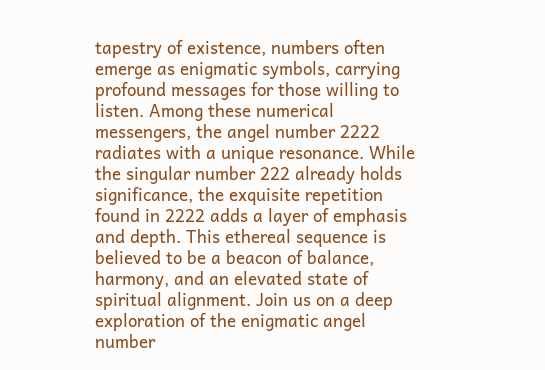tapestry of existence, numbers often emerge as enigmatic symbols, carrying profound messages for those willing to listen. Among these numerical messengers, the angel number 2222 radiates with a unique resonance. While the singular number 222 already holds significance, the exquisite repetition found in 2222 adds a layer of emphasis and depth. This ethereal sequence is believed to be a beacon of balance, harmony, and an elevated state of spiritual alignment. Join us on a deep exploration of the enigmatic angel number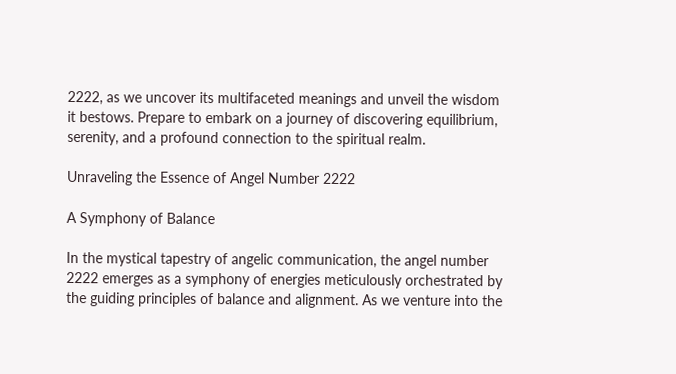2222, as we uncover its multifaceted meanings and unveil the wisdom it bestows. Prepare to embark on a journey of discovering equilibrium, serenity, and a profound connection to the spiritual realm.

Unraveling the Essence of Angel Number 2222

A Symphony of Balance

In the mystical tapestry of angelic communication, the angel number 2222 emerges as a symphony of energies meticulously orchestrated by the guiding principles of balance and alignment. As we venture into the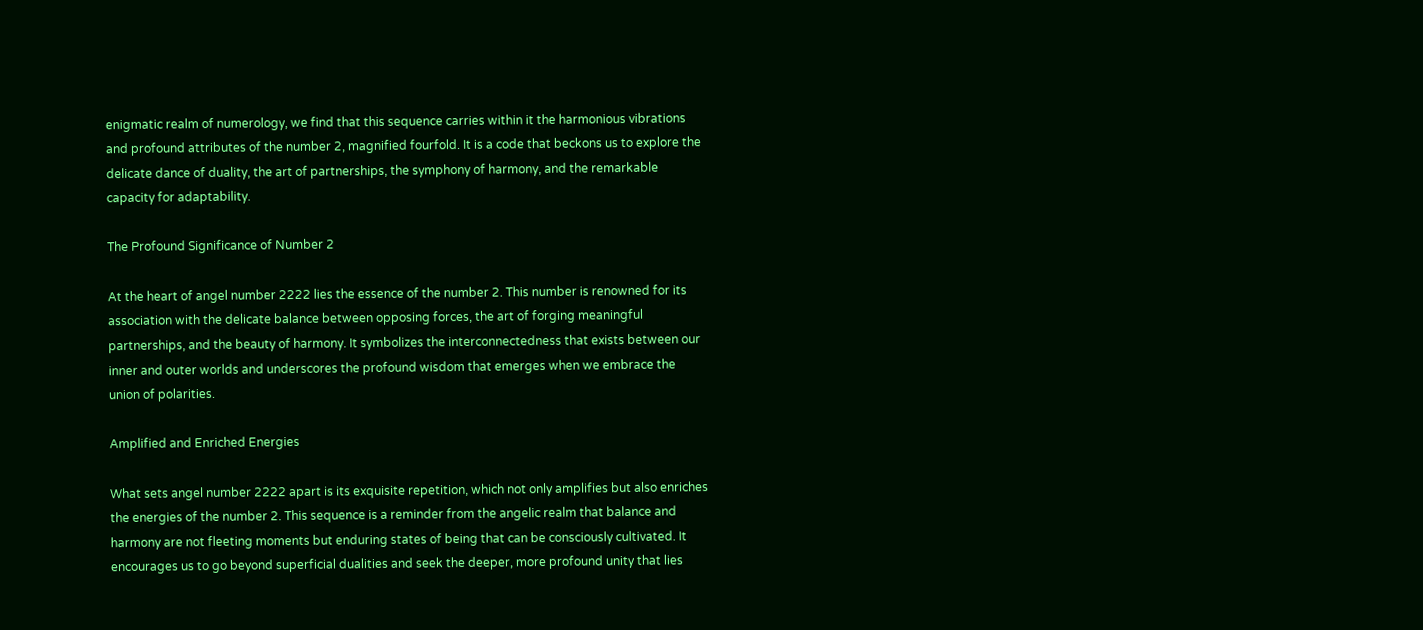enigmatic realm of numerology, we find that this sequence carries within it the harmonious vibrations and profound attributes of the number 2, magnified fourfold. It is a code that beckons us to explore the delicate dance of duality, the art of partnerships, the symphony of harmony, and the remarkable capacity for adaptability.

The Profound Significance of Number 2

At the heart of angel number 2222 lies the essence of the number 2. This number is renowned for its association with the delicate balance between opposing forces, the art of forging meaningful partnerships, and the beauty of harmony. It symbolizes the interconnectedness that exists between our inner and outer worlds and underscores the profound wisdom that emerges when we embrace the union of polarities.

Amplified and Enriched Energies

What sets angel number 2222 apart is its exquisite repetition, which not only amplifies but also enriches the energies of the number 2. This sequence is a reminder from the angelic realm that balance and harmony are not fleeting moments but enduring states of being that can be consciously cultivated. It encourages us to go beyond superficial dualities and seek the deeper, more profound unity that lies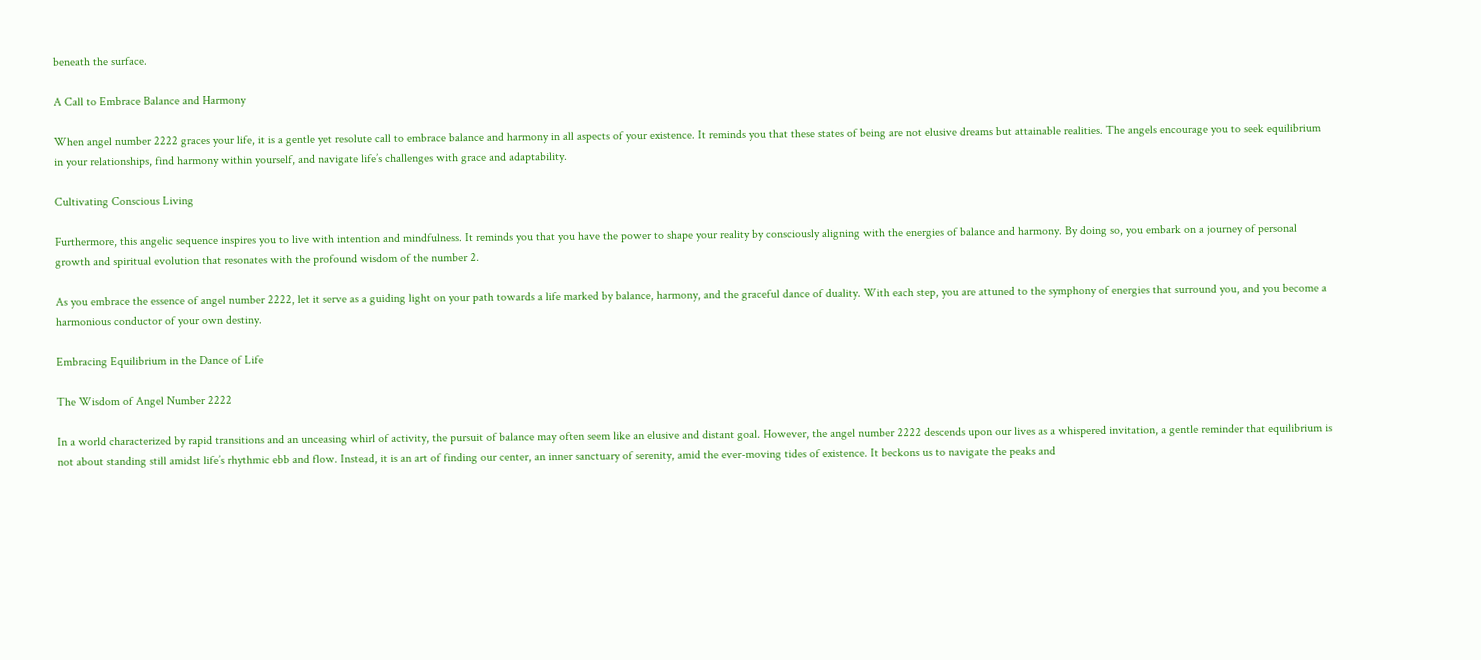beneath the surface.

A Call to Embrace Balance and Harmony

When angel number 2222 graces your life, it is a gentle yet resolute call to embrace balance and harmony in all aspects of your existence. It reminds you that these states of being are not elusive dreams but attainable realities. The angels encourage you to seek equilibrium in your relationships, find harmony within yourself, and navigate life’s challenges with grace and adaptability.

Cultivating Conscious Living

Furthermore, this angelic sequence inspires you to live with intention and mindfulness. It reminds you that you have the power to shape your reality by consciously aligning with the energies of balance and harmony. By doing so, you embark on a journey of personal growth and spiritual evolution that resonates with the profound wisdom of the number 2.

As you embrace the essence of angel number 2222, let it serve as a guiding light on your path towards a life marked by balance, harmony, and the graceful dance of duality. With each step, you are attuned to the symphony of energies that surround you, and you become a harmonious conductor of your own destiny.

Embracing Equilibrium in the Dance of Life

The Wisdom of Angel Number 2222

In a world characterized by rapid transitions and an unceasing whirl of activity, the pursuit of balance may often seem like an elusive and distant goal. However, the angel number 2222 descends upon our lives as a whispered invitation, a gentle reminder that equilibrium is not about standing still amidst life’s rhythmic ebb and flow. Instead, it is an art of finding our center, an inner sanctuary of serenity, amid the ever-moving tides of existence. It beckons us to navigate the peaks and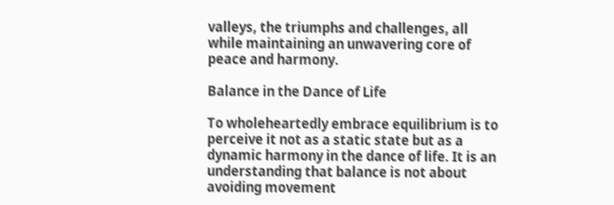valleys, the triumphs and challenges, all while maintaining an unwavering core of peace and harmony.

Balance in the Dance of Life

To wholeheartedly embrace equilibrium is to perceive it not as a static state but as a dynamic harmony in the dance of life. It is an understanding that balance is not about avoiding movement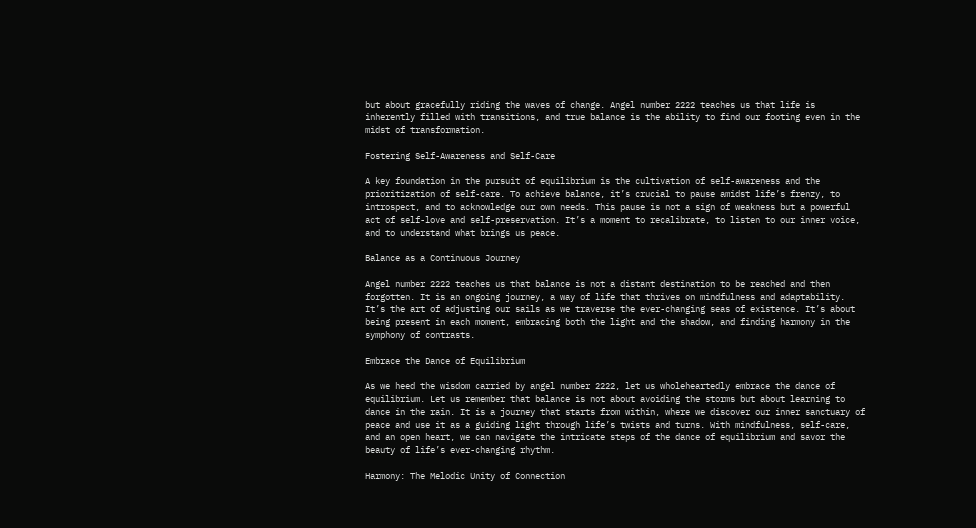but about gracefully riding the waves of change. Angel number 2222 teaches us that life is inherently filled with transitions, and true balance is the ability to find our footing even in the midst of transformation.

Fostering Self-Awareness and Self-Care

A key foundation in the pursuit of equilibrium is the cultivation of self-awareness and the prioritization of self-care. To achieve balance, it’s crucial to pause amidst life’s frenzy, to introspect, and to acknowledge our own needs. This pause is not a sign of weakness but a powerful act of self-love and self-preservation. It’s a moment to recalibrate, to listen to our inner voice, and to understand what brings us peace.

Balance as a Continuous Journey

Angel number 2222 teaches us that balance is not a distant destination to be reached and then forgotten. It is an ongoing journey, a way of life that thrives on mindfulness and adaptability. It’s the art of adjusting our sails as we traverse the ever-changing seas of existence. It’s about being present in each moment, embracing both the light and the shadow, and finding harmony in the symphony of contrasts.

Embrace the Dance of Equilibrium

As we heed the wisdom carried by angel number 2222, let us wholeheartedly embrace the dance of equilibrium. Let us remember that balance is not about avoiding the storms but about learning to dance in the rain. It is a journey that starts from within, where we discover our inner sanctuary of peace and use it as a guiding light through life’s twists and turns. With mindfulness, self-care, and an open heart, we can navigate the intricate steps of the dance of equilibrium and savor the beauty of life’s ever-changing rhythm.

Harmony: The Melodic Unity of Connection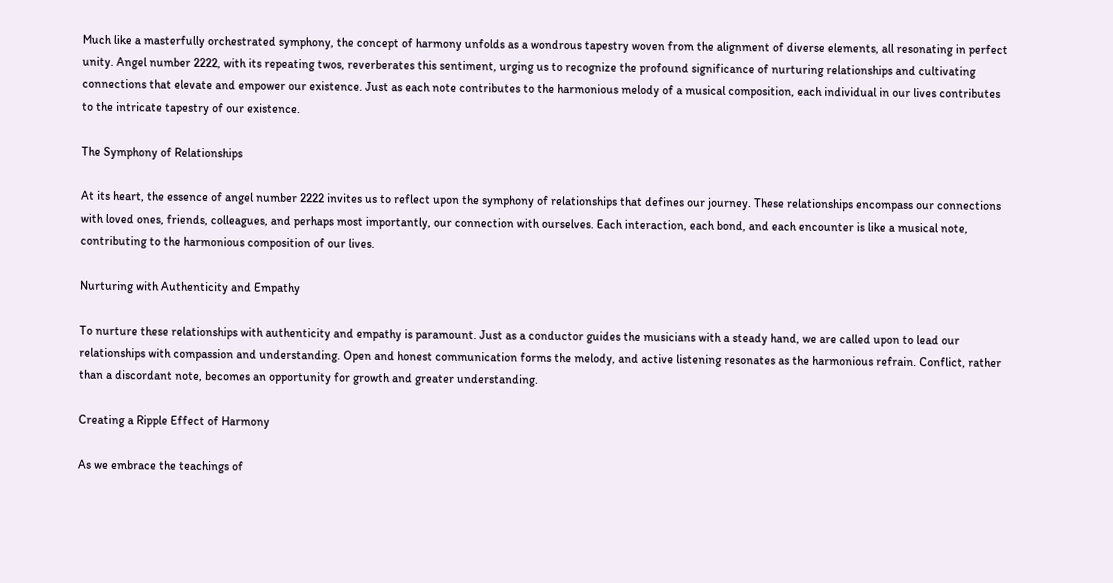Much like a masterfully orchestrated symphony, the concept of harmony unfolds as a wondrous tapestry woven from the alignment of diverse elements, all resonating in perfect unity. Angel number 2222, with its repeating twos, reverberates this sentiment, urging us to recognize the profound significance of nurturing relationships and cultivating connections that elevate and empower our existence. Just as each note contributes to the harmonious melody of a musical composition, each individual in our lives contributes to the intricate tapestry of our existence.

The Symphony of Relationships

At its heart, the essence of angel number 2222 invites us to reflect upon the symphony of relationships that defines our journey. These relationships encompass our connections with loved ones, friends, colleagues, and perhaps most importantly, our connection with ourselves. Each interaction, each bond, and each encounter is like a musical note, contributing to the harmonious composition of our lives.

Nurturing with Authenticity and Empathy

To nurture these relationships with authenticity and empathy is paramount. Just as a conductor guides the musicians with a steady hand, we are called upon to lead our relationships with compassion and understanding. Open and honest communication forms the melody, and active listening resonates as the harmonious refrain. Conflict, rather than a discordant note, becomes an opportunity for growth and greater understanding.

Creating a Ripple Effect of Harmony

As we embrace the teachings of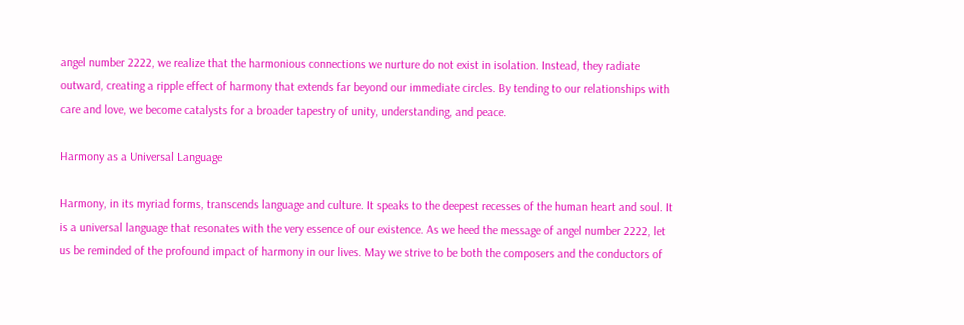angel number 2222, we realize that the harmonious connections we nurture do not exist in isolation. Instead, they radiate outward, creating a ripple effect of harmony that extends far beyond our immediate circles. By tending to our relationships with care and love, we become catalysts for a broader tapestry of unity, understanding, and peace.

Harmony as a Universal Language

Harmony, in its myriad forms, transcends language and culture. It speaks to the deepest recesses of the human heart and soul. It is a universal language that resonates with the very essence of our existence. As we heed the message of angel number 2222, let us be reminded of the profound impact of harmony in our lives. May we strive to be both the composers and the conductors of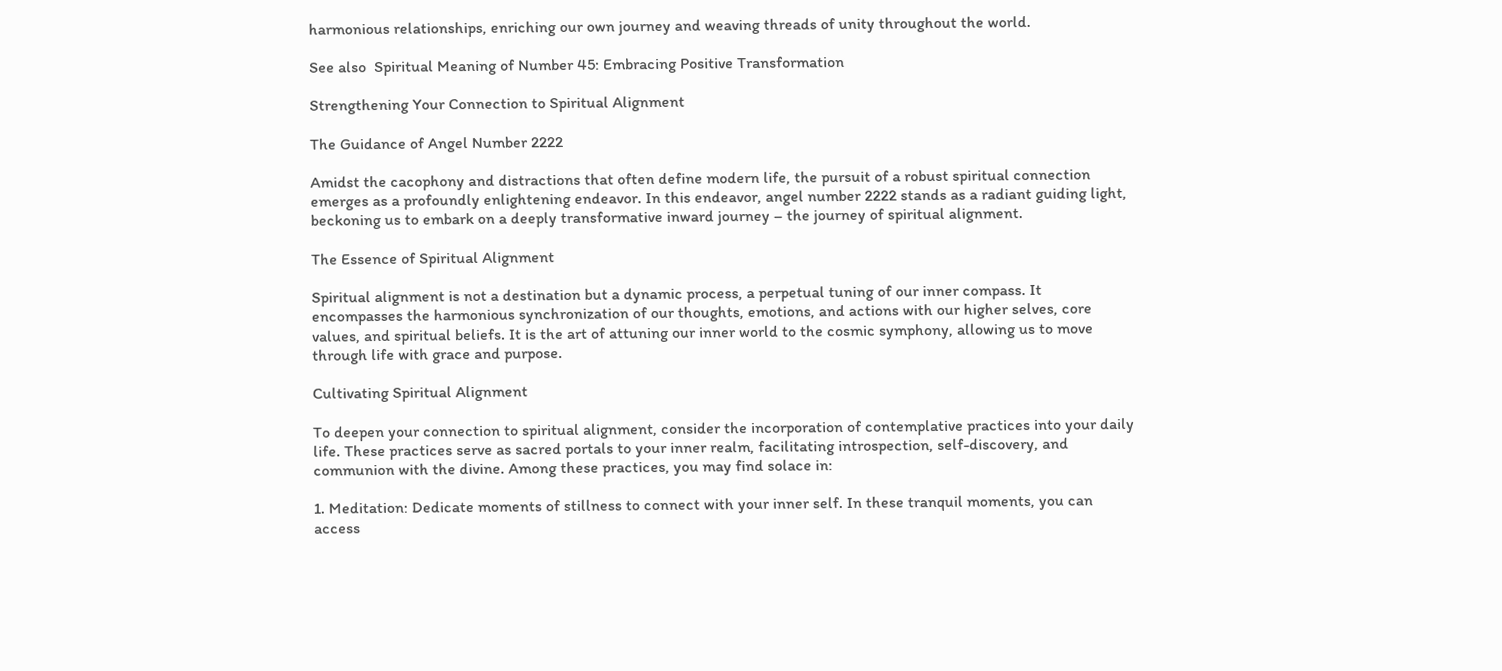harmonious relationships, enriching our own journey and weaving threads of unity throughout the world.

See also  Spiritual Meaning of Number 45: Embracing Positive Transformation

Strengthening Your Connection to Spiritual Alignment

The Guidance of Angel Number 2222

Amidst the cacophony and distractions that often define modern life, the pursuit of a robust spiritual connection emerges as a profoundly enlightening endeavor. In this endeavor, angel number 2222 stands as a radiant guiding light, beckoning us to embark on a deeply transformative inward journey – the journey of spiritual alignment.

The Essence of Spiritual Alignment

Spiritual alignment is not a destination but a dynamic process, a perpetual tuning of our inner compass. It encompasses the harmonious synchronization of our thoughts, emotions, and actions with our higher selves, core values, and spiritual beliefs. It is the art of attuning our inner world to the cosmic symphony, allowing us to move through life with grace and purpose.

Cultivating Spiritual Alignment

To deepen your connection to spiritual alignment, consider the incorporation of contemplative practices into your daily life. These practices serve as sacred portals to your inner realm, facilitating introspection, self-discovery, and communion with the divine. Among these practices, you may find solace in:

1. Meditation: Dedicate moments of stillness to connect with your inner self. In these tranquil moments, you can access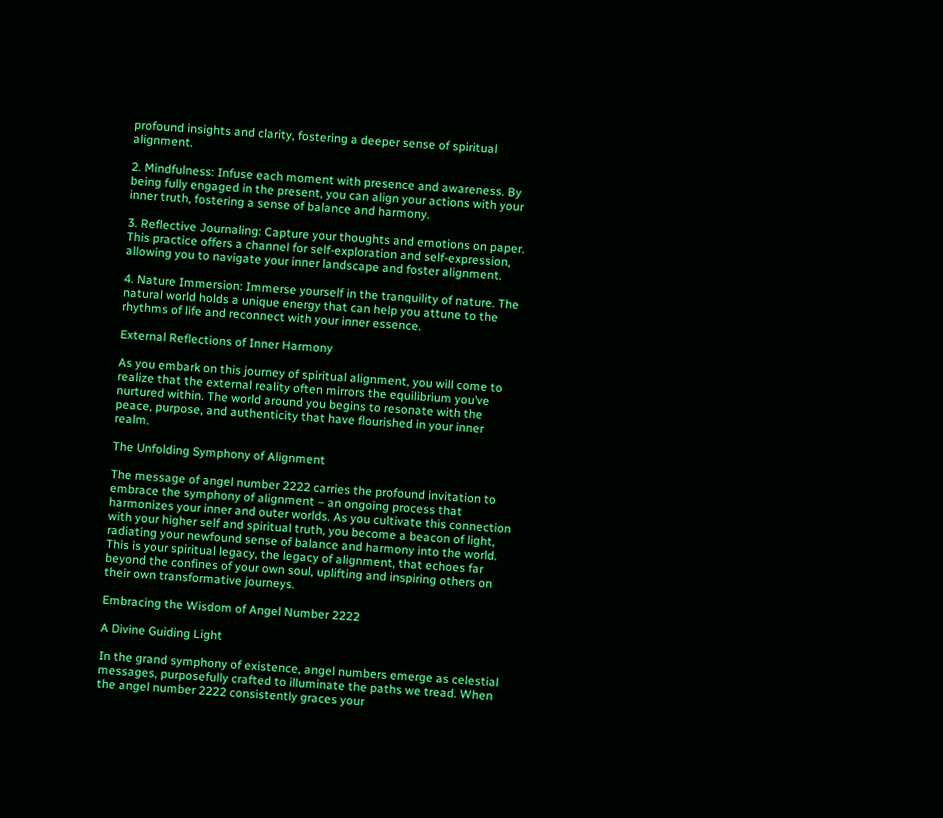profound insights and clarity, fostering a deeper sense of spiritual alignment.

2. Mindfulness: Infuse each moment with presence and awareness. By being fully engaged in the present, you can align your actions with your inner truth, fostering a sense of balance and harmony.

3. Reflective Journaling: Capture your thoughts and emotions on paper. This practice offers a channel for self-exploration and self-expression, allowing you to navigate your inner landscape and foster alignment.

4. Nature Immersion: Immerse yourself in the tranquility of nature. The natural world holds a unique energy that can help you attune to the rhythms of life and reconnect with your inner essence.

External Reflections of Inner Harmony

As you embark on this journey of spiritual alignment, you will come to realize that the external reality often mirrors the equilibrium you’ve nurtured within. The world around you begins to resonate with the peace, purpose, and authenticity that have flourished in your inner realm.

The Unfolding Symphony of Alignment

The message of angel number 2222 carries the profound invitation to embrace the symphony of alignment – an ongoing process that harmonizes your inner and outer worlds. As you cultivate this connection with your higher self and spiritual truth, you become a beacon of light, radiating your newfound sense of balance and harmony into the world. This is your spiritual legacy, the legacy of alignment, that echoes far beyond the confines of your own soul, uplifting and inspiring others on their own transformative journeys.

Embracing the Wisdom of Angel Number 2222

A Divine Guiding Light

In the grand symphony of existence, angel numbers emerge as celestial messages, purposefully crafted to illuminate the paths we tread. When the angel number 2222 consistently graces your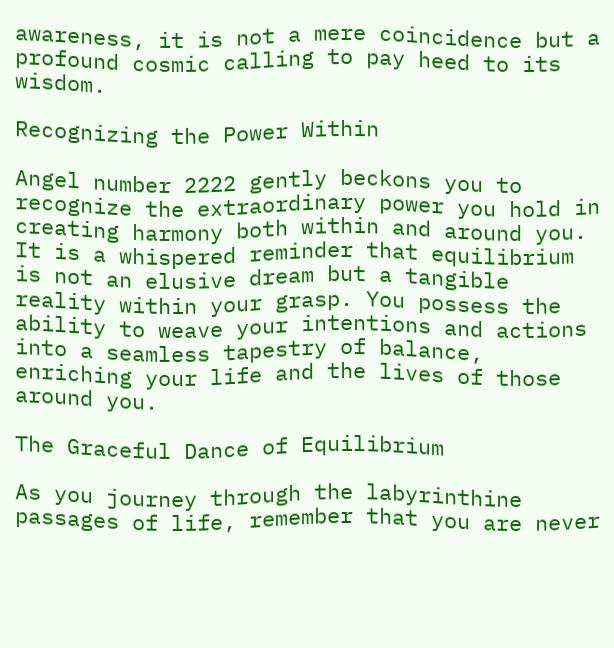awareness, it is not a mere coincidence but a profound cosmic calling to pay heed to its wisdom.

Recognizing the Power Within

Angel number 2222 gently beckons you to recognize the extraordinary power you hold in creating harmony both within and around you. It is a whispered reminder that equilibrium is not an elusive dream but a tangible reality within your grasp. You possess the ability to weave your intentions and actions into a seamless tapestry of balance, enriching your life and the lives of those around you.

The Graceful Dance of Equilibrium

As you journey through the labyrinthine passages of life, remember that you are never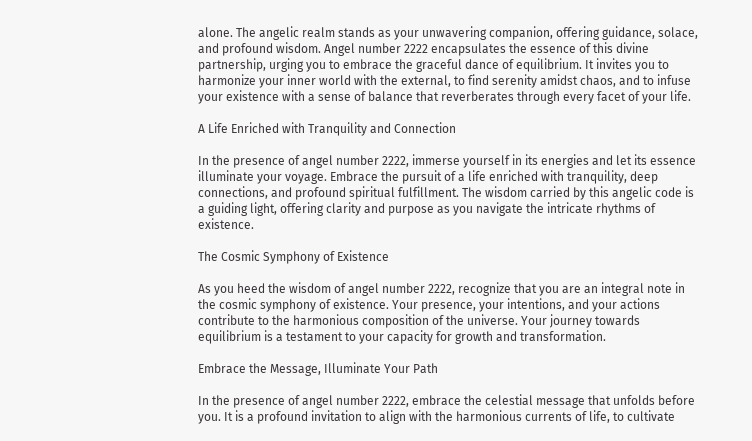alone. The angelic realm stands as your unwavering companion, offering guidance, solace, and profound wisdom. Angel number 2222 encapsulates the essence of this divine partnership, urging you to embrace the graceful dance of equilibrium. It invites you to harmonize your inner world with the external, to find serenity amidst chaos, and to infuse your existence with a sense of balance that reverberates through every facet of your life.

A Life Enriched with Tranquility and Connection

In the presence of angel number 2222, immerse yourself in its energies and let its essence illuminate your voyage. Embrace the pursuit of a life enriched with tranquility, deep connections, and profound spiritual fulfillment. The wisdom carried by this angelic code is a guiding light, offering clarity and purpose as you navigate the intricate rhythms of existence.

The Cosmic Symphony of Existence

As you heed the wisdom of angel number 2222, recognize that you are an integral note in the cosmic symphony of existence. Your presence, your intentions, and your actions contribute to the harmonious composition of the universe. Your journey towards equilibrium is a testament to your capacity for growth and transformation.

Embrace the Message, Illuminate Your Path

In the presence of angel number 2222, embrace the celestial message that unfolds before you. It is a profound invitation to align with the harmonious currents of life, to cultivate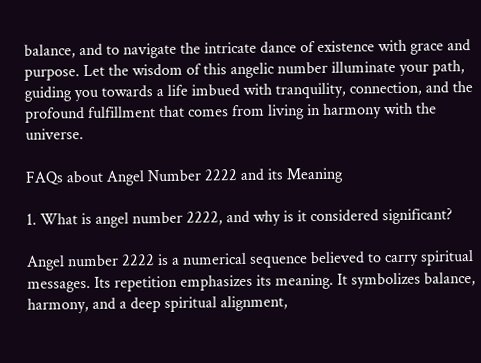balance, and to navigate the intricate dance of existence with grace and purpose. Let the wisdom of this angelic number illuminate your path, guiding you towards a life imbued with tranquility, connection, and the profound fulfillment that comes from living in harmony with the universe.

FAQs about Angel Number 2222 and its Meaning

1. What is angel number 2222, and why is it considered significant?

Angel number 2222 is a numerical sequence believed to carry spiritual messages. Its repetition emphasizes its meaning. It symbolizes balance, harmony, and a deep spiritual alignment,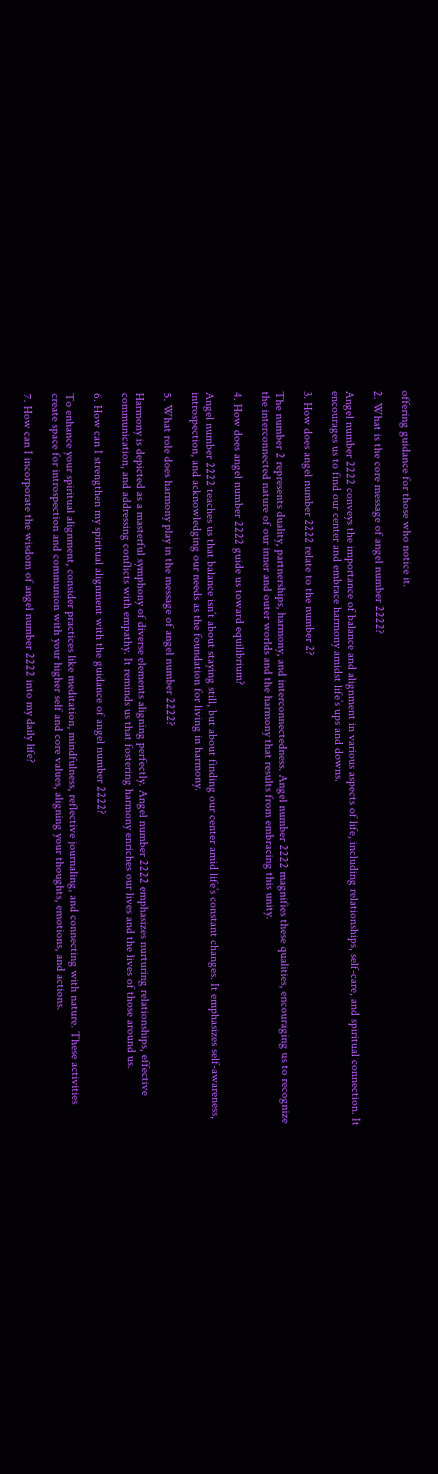offering guidance for those who notice it.

2. What is the core message of angel number 2222?

Angel number 2222 conveys the importance of balance and alignment in various aspects of life, including relationships, self-care, and spiritual connection. It encourages us to find our center and embrace harmony amidst life’s ups and downs.

3. How does angel number 2222 relate to the number 2?

The number 2 represents duality, partnerships, harmony, and interconnectedness. Angel number 2222 magnifies these qualities, encouraging us to recognize the interconnected nature of our inner and outer worlds and the harmony that results from embracing this unity.

4. How does angel number 2222 guide us toward equilibrium?

Angel number 2222 teaches us that balance isn’t about staying still, but about finding our center amid life’s constant changes. It emphasizes self-awareness, introspection, and acknowledging our needs as the foundation for living in harmony.

5. What role does harmony play in the message of angel number 2222?

Harmony is depicted as a masterful symphony of diverse elements aligning perfectly. Angel number 2222 emphasizes nurturing relationships, effective communication, and addressing conflicts with empathy. It reminds us that fostering harmony enriches our lives and the lives of those around us.

6. How can I strengthen my spiritual alignment with the guidance of angel number 2222?

To enhance your spiritual alignment, consider practices like meditation, mindfulness, reflective journaling, and connecting with nature. These activities create space for introspection and communion with your higher self and core values, aligning your thoughts, emotions, and actions.

7. How can I incorporate the wisdom of angel number 2222 into my daily life?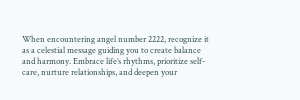When encountering angel number 2222, recognize it as a celestial message guiding you to create balance and harmony. Embrace life’s rhythms, prioritize self-care, nurture relationships, and deepen your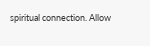spiritual connection. Allow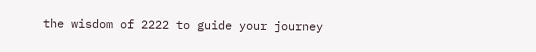the wisdom of 2222 to guide your journey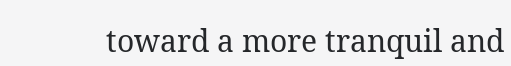toward a more tranquil and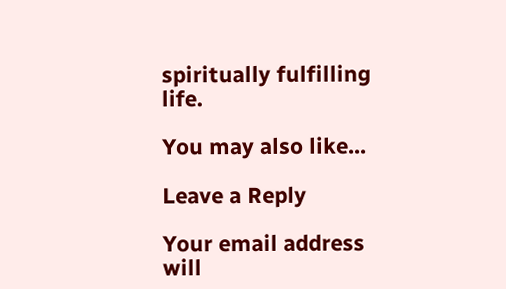spiritually fulfilling life.

You may also like...

Leave a Reply

Your email address will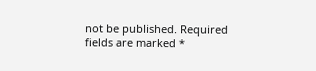not be published. Required fields are marked *